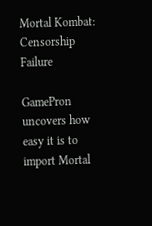Mortal Kombat: Censorship Failure

GamePron uncovers how easy it is to import Mortal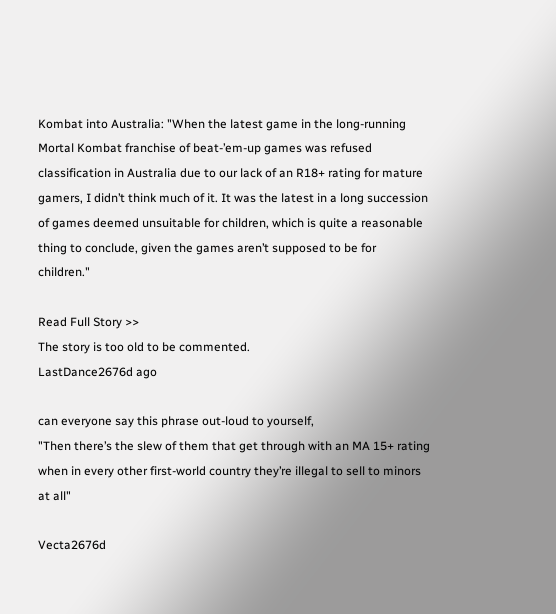Kombat into Australia: "When the latest game in the long-running Mortal Kombat franchise of beat-’em-up games was refused classification in Australia due to our lack of an R18+ rating for mature gamers, I didn’t think much of it. It was the latest in a long succession of games deemed unsuitable for children, which is quite a reasonable thing to conclude, given the games aren’t supposed to be for children."

Read Full Story >>
The story is too old to be commented.
LastDance2676d ago

can everyone say this phrase out-loud to yourself,
"Then there’s the slew of them that get through with an MA 15+ rating when in every other first-world country they’re illegal to sell to minors at all"

Vecta2676d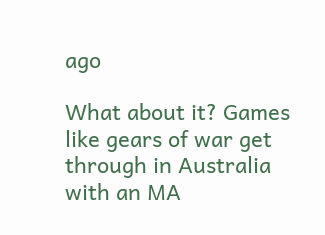ago

What about it? Games like gears of war get through in Australia with an MA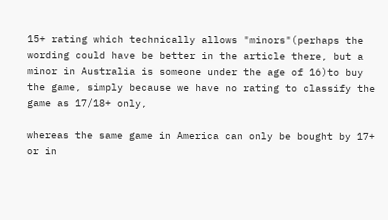15+ rating which technically allows "minors"(perhaps the wording could have be better in the article there, but a minor in Australia is someone under the age of 16)to buy the game, simply because we have no rating to classify the game as 17/18+ only,

whereas the same game in America can only be bought by 17+ or in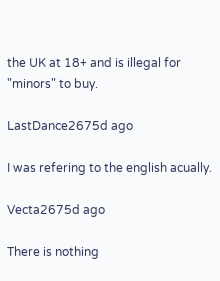the UK at 18+ and is illegal for "minors" to buy.

LastDance2675d ago

I was refering to the english acually.

Vecta2675d ago

There is nothing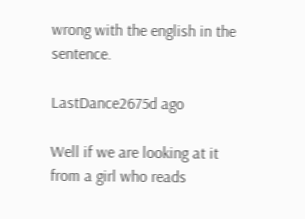wrong with the english in the sentence.

LastDance2675d ago

Well if we are looking at it from a girl who reads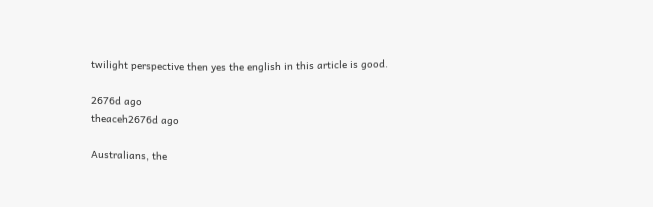twilight perspective then yes the english in this article is good.

2676d ago
theaceh2676d ago

Australians, the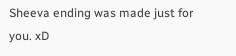Sheeva ending was made just for you. xD